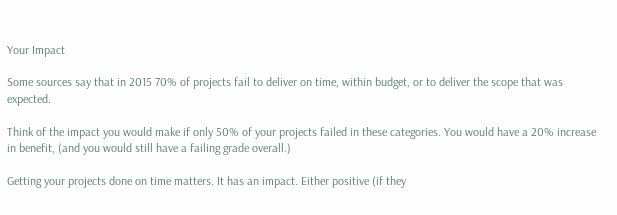Your Impact

Some sources say that in 2015 70% of projects fail to deliver on time, within budget, or to deliver the scope that was expected.

Think of the impact you would make if only 50% of your projects failed in these categories. You would have a 20% increase in benefit, (and you would still have a failing grade overall.)

Getting your projects done on time matters. It has an impact. Either positive (if they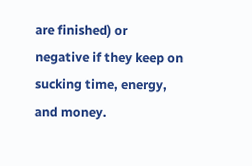are finished) or negative if they keep on sucking time, energy, and money.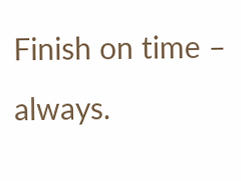Finish on time – always.